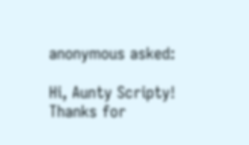anonymous asked:

Hi, Aunty Scripty! Thanks for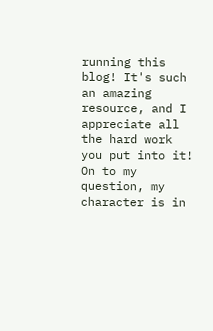running this blog! It's such an amazing resource, and I appreciate all the hard work you put into it! On to my question, my character is in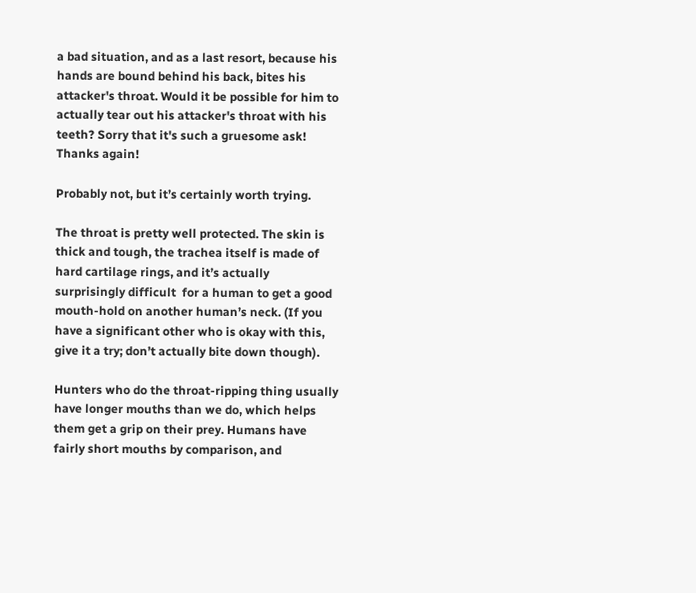a bad situation, and as a last resort, because his hands are bound behind his back, bites his attacker's throat. Would it be possible for him to actually tear out his attacker's throat with his teeth? Sorry that it's such a gruesome ask! Thanks again!

Probably not, but it’s certainly worth trying.

The throat is pretty well protected. The skin is thick and tough, the trachea itself is made of hard cartilage rings, and it’s actually surprisingly difficult  for a human to get a good mouth-hold on another human’s neck. (If you have a significant other who is okay with this, give it a try; don’t actually bite down though).

Hunters who do the throat-ripping thing usually have longer mouths than we do, which helps them get a grip on their prey. Humans have fairly short mouths by comparison, and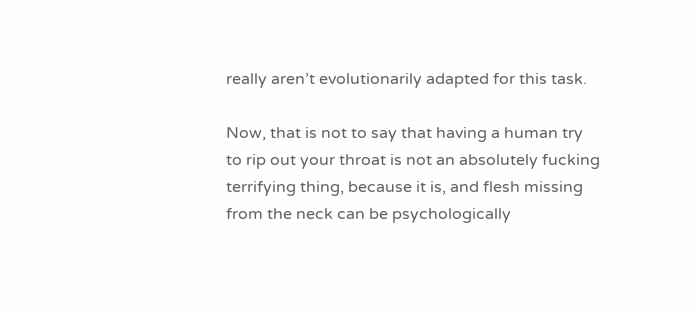really aren’t evolutionarily adapted for this task.

Now, that is not to say that having a human try to rip out your throat is not an absolutely fucking terrifying thing, because it is, and flesh missing from the neck can be psychologically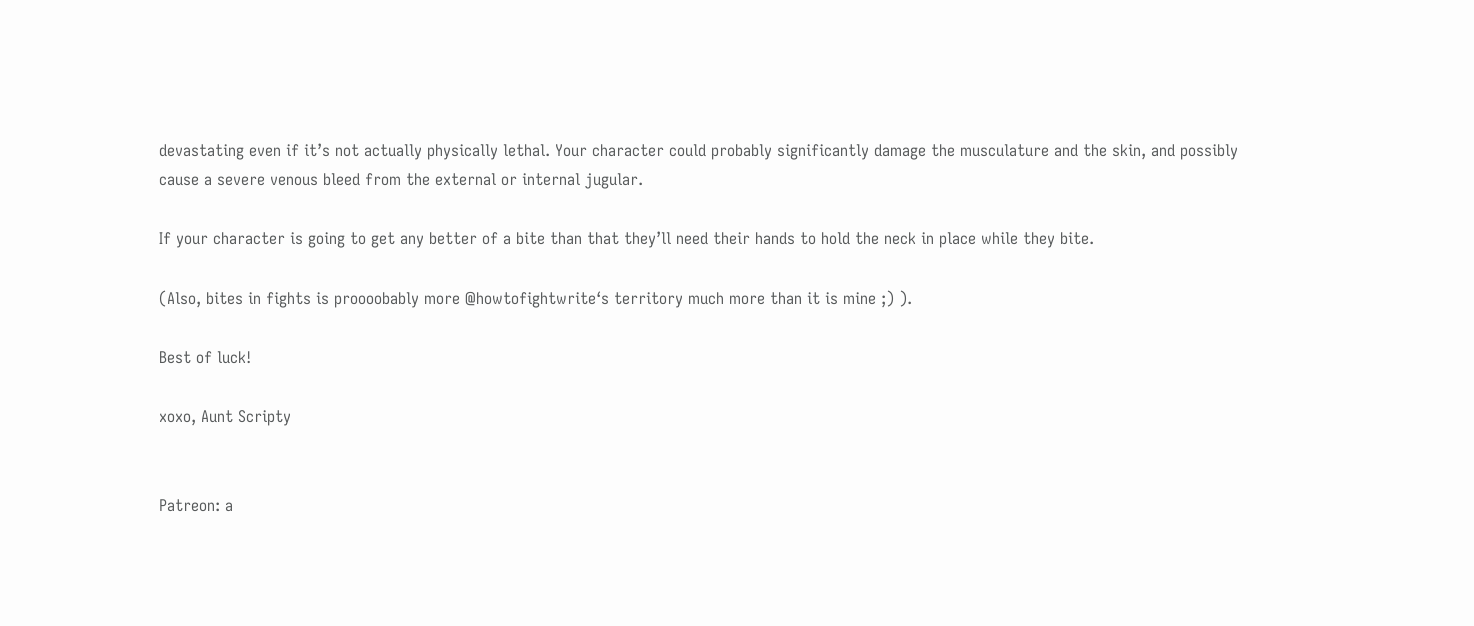devastating even if it’s not actually physically lethal. Your character could probably significantly damage the musculature and the skin, and possibly cause a severe venous bleed from the external or internal jugular.

If your character is going to get any better of a bite than that they’ll need their hands to hold the neck in place while they bite.

(Also, bites in fights is proooobably more @howtofightwrite‘s territory much more than it is mine ;) ).

Best of luck!

xoxo, Aunt Scripty


Patreon: a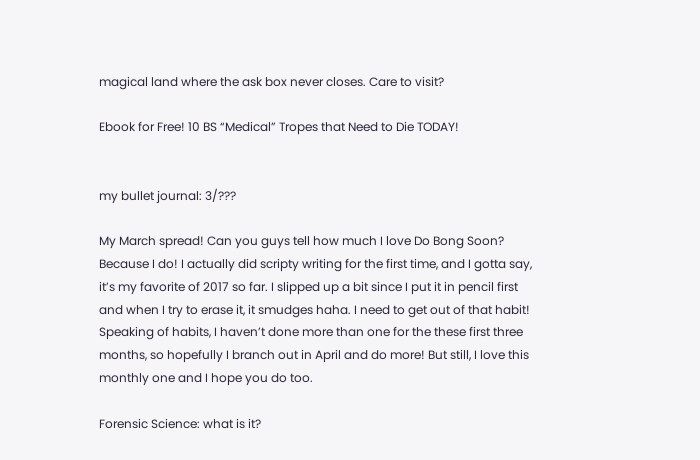magical land where the ask box never closes. Care to visit?

Ebook for Free! 10 BS “Medical” Tropes that Need to Die TODAY!


my bullet journal: 3/???

My March spread! Can you guys tell how much I love Do Bong Soon? Because I do! I actually did scripty writing for the first time, and I gotta say, it’s my favorite of 2017 so far. I slipped up a bit since I put it in pencil first and when I try to erase it, it smudges haha. I need to get out of that habit! Speaking of habits, I haven’t done more than one for the these first three months, so hopefully I branch out in April and do more! But still, I love this monthly one and I hope you do too.

Forensic Science: what is it?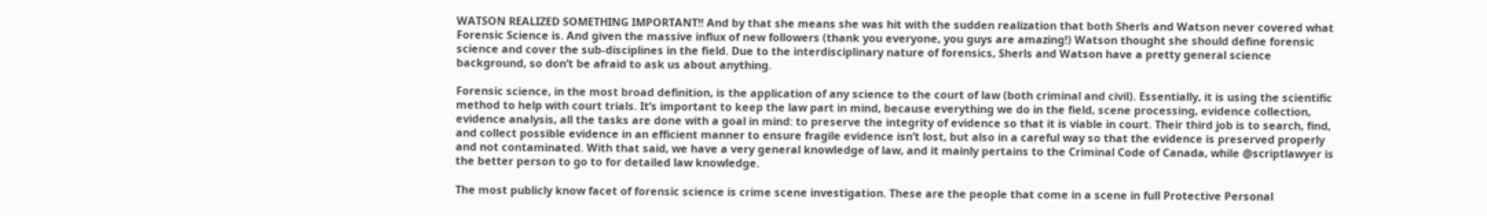WATSON REALIZED SOMETHING IMPORTANT!! And by that she means she was hit with the sudden realization that both Sherls and Watson never covered what Forensic Science is. And given the massive influx of new followers (thank you everyone, you guys are amazing!) Watson thought she should define forensic science and cover the sub-disciplines in the field. Due to the interdisciplinary nature of forensics, Sherls and Watson have a pretty general science background, so don’t be afraid to ask us about anything.

Forensic science, in the most broad definition, is the application of any science to the court of law (both criminal and civil). Essentially, it is using the scientific method to help with court trials. It’s important to keep the law part in mind, because everything we do in the field, scene processing, evidence collection, evidence analysis, all the tasks are done with a goal in mind: to preserve the integrity of evidence so that it is viable in court. Their third job is to search, find, and collect possible evidence in an efficient manner to ensure fragile evidence isn’t lost, but also in a careful way so that the evidence is preserved properly and not contaminated. With that said, we have a very general knowledge of law, and it mainly pertains to the Criminal Code of Canada, while @scriptlawyer is the better person to go to for detailed law knowledge.

The most publicly know facet of forensic science is crime scene investigation. These are the people that come in a scene in full Protective Personal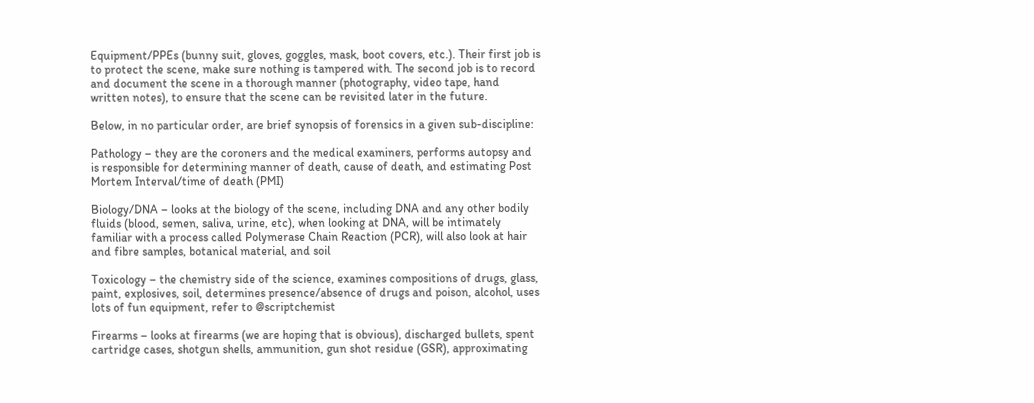Equipment/PPEs (bunny suit, gloves, goggles, mask, boot covers, etc.). Their first job is to protect the scene, make sure nothing is tampered with. The second job is to record and document the scene in a thorough manner (photography, video tape, hand written notes), to ensure that the scene can be revisited later in the future.

Below, in no particular order, are brief synopsis of forensics in a given sub-discipline:

Pathology – they are the coroners and the medical examiners, performs autopsy and is responsible for determining manner of death, cause of death, and estimating Post Mortem Interval/time of death (PMI)

Biology/DNA – looks at the biology of the scene, including DNA and any other bodily fluids (blood, semen, saliva, urine, etc), when looking at DNA, will be intimately familiar with a process called Polymerase Chain Reaction (PCR), will also look at hair and fibre samples, botanical material, and soil

Toxicology – the chemistry side of the science, examines compositions of drugs, glass, paint, explosives, soil, determines presence/absence of drugs and poison, alcohol, uses lots of fun equipment, refer to @scriptchemist

Firearms – looks at firearms (we are hoping that is obvious), discharged bullets, spent cartridge cases, shotgun shells, ammunition, gun shot residue (GSR), approximating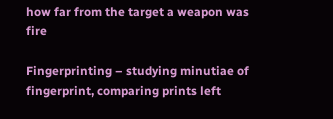how far from the target a weapon was fire

Fingerprinting – studying minutiae of fingerprint, comparing prints left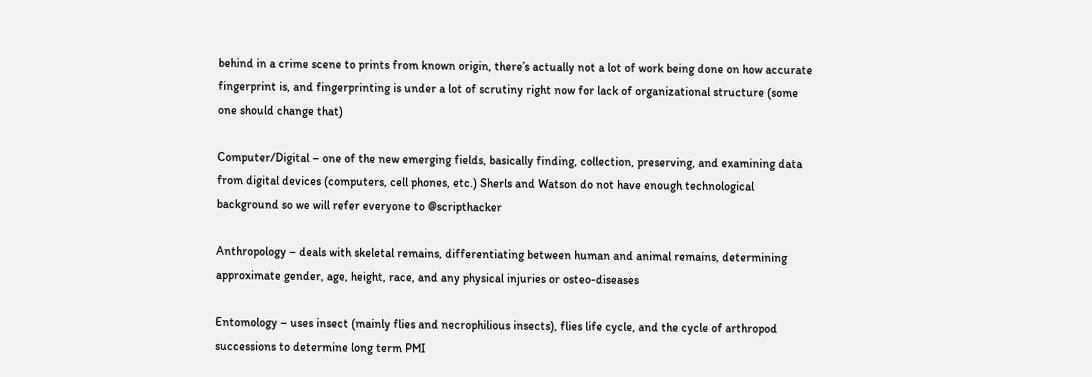behind in a crime scene to prints from known origin, there’s actually not a lot of work being done on how accurate fingerprint is, and fingerprinting is under a lot of scrutiny right now for lack of organizational structure (some one should change that)

Computer/Digital – one of the new emerging fields, basically finding, collection, preserving, and examining data from digital devices (computers, cell phones, etc.) Sherls and Watson do not have enough technological background so we will refer everyone to @scripthacker

Anthropology – deals with skeletal remains, differentiating between human and animal remains, determining approximate gender, age, height, race, and any physical injuries or osteo-diseases

Entomology – uses insect (mainly flies and necrophilious insects), flies life cycle, and the cycle of arthropod successions to determine long term PMI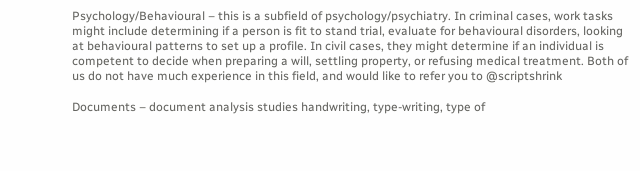Psychology/Behavioural – this is a subfield of psychology/psychiatry. In criminal cases, work tasks might include determining if a person is fit to stand trial, evaluate for behavioural disorders, looking at behavioural patterns to set up a profile. In civil cases, they might determine if an individual is competent to decide when preparing a will, settling property, or refusing medical treatment. Both of us do not have much experience in this field, and would like to refer you to @scriptshrink

Documents – document analysis studies handwriting, type-writing, type of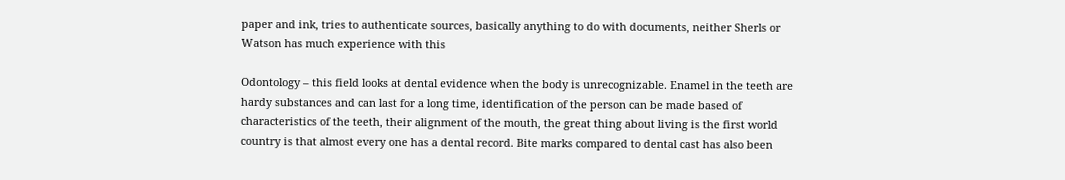paper and ink, tries to authenticate sources, basically anything to do with documents, neither Sherls or Watson has much experience with this

Odontology – this field looks at dental evidence when the body is unrecognizable. Enamel in the teeth are hardy substances and can last for a long time, identification of the person can be made based of characteristics of the teeth, their alignment of the mouth, the great thing about living is the first world country is that almost every one has a dental record. Bite marks compared to dental cast has also been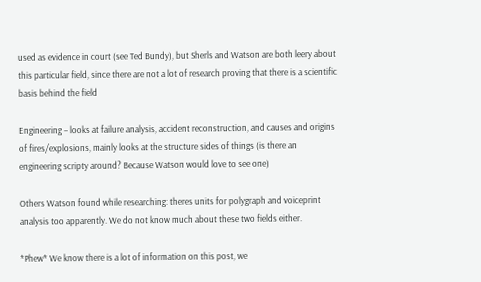used as evidence in court (see Ted Bundy), but Sherls and Watson are both leery about this particular field, since there are not a lot of research proving that there is a scientific basis behind the field

Engineering – looks at failure analysis, accident reconstruction, and causes and origins of fires/explosions, mainly looks at the structure sides of things (is there an engineering scripty around? Because Watson would love to see one)

Others Watson found while researching: theres units for polygraph and voiceprint analysis too apparently. We do not know much about these two fields either.

*Phew* We know there is a lot of information on this post, we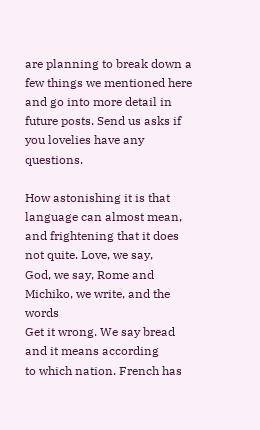are planning to break down a few things we mentioned here and go into more detail in future posts. Send us asks if you lovelies have any questions.

How astonishing it is that language can almost mean,
and frightening that it does not quite. Love, we say,
God, we say, Rome and Michiko, we write, and the words
Get it wrong. We say bread and it means according
to which nation. French has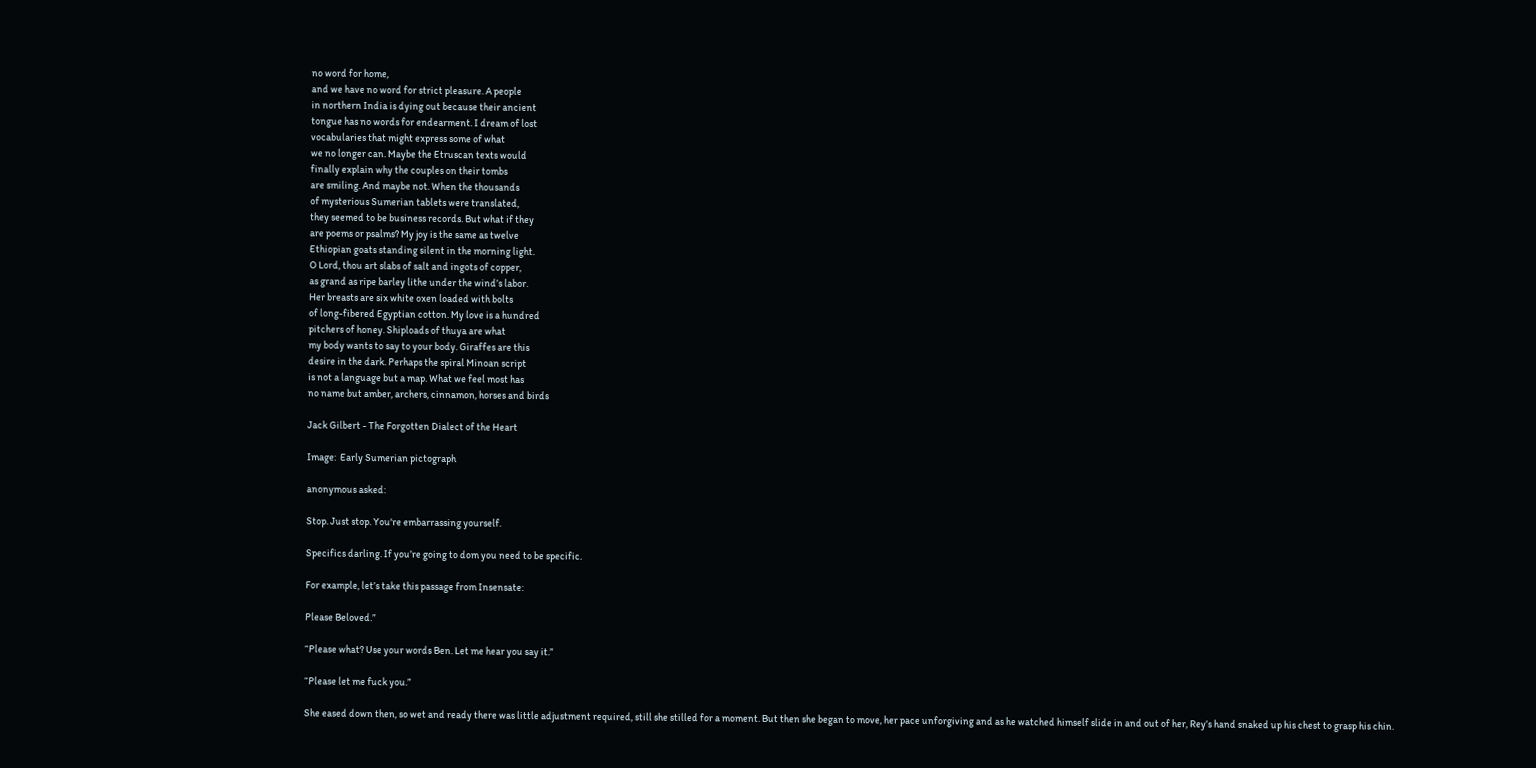no word for home,
and we have no word for strict pleasure. A people
in northern India is dying out because their ancient
tongue has no words for endearment. I dream of lost
vocabularies that might express some of what
we no longer can. Maybe the Etruscan texts would
finally explain why the couples on their tombs
are smiling. And maybe not. When the thousands
of mysterious Sumerian tablets were translated,
they seemed to be business records. But what if they
are poems or psalms? My joy is the same as twelve
Ethiopian goats standing silent in the morning light.
O Lord, thou art slabs of salt and ingots of copper,
as grand as ripe barley lithe under the wind’s labor.
Her breasts are six white oxen loaded with bolts
of long-fibered Egyptian cotton. My love is a hundred
pitchers of honey. Shiploads of thuya are what
my body wants to say to your body. Giraffes are this
desire in the dark. Perhaps the spiral Minoan script
is not a language but a map. What we feel most has
no name but amber, archers, cinnamon, horses and birds

Jack Gilbert - The Forgotten Dialect of the Heart

Image:  Early Sumerian pictograph

anonymous asked:

Stop. Just stop. You're embarrassing yourself.

Specifics darling. If you’re going to dom you need to be specific.

For example, let’s take this passage from Insensate:

Please Beloved.”

“Please what? Use your words Ben. Let me hear you say it.”

“Please let me fuck you.”

She eased down then, so wet and ready there was little adjustment required, still she stilled for a moment. But then she began to move, her pace unforgiving and as he watched himself slide in and out of her, Rey’s hand snaked up his chest to grasp his chin.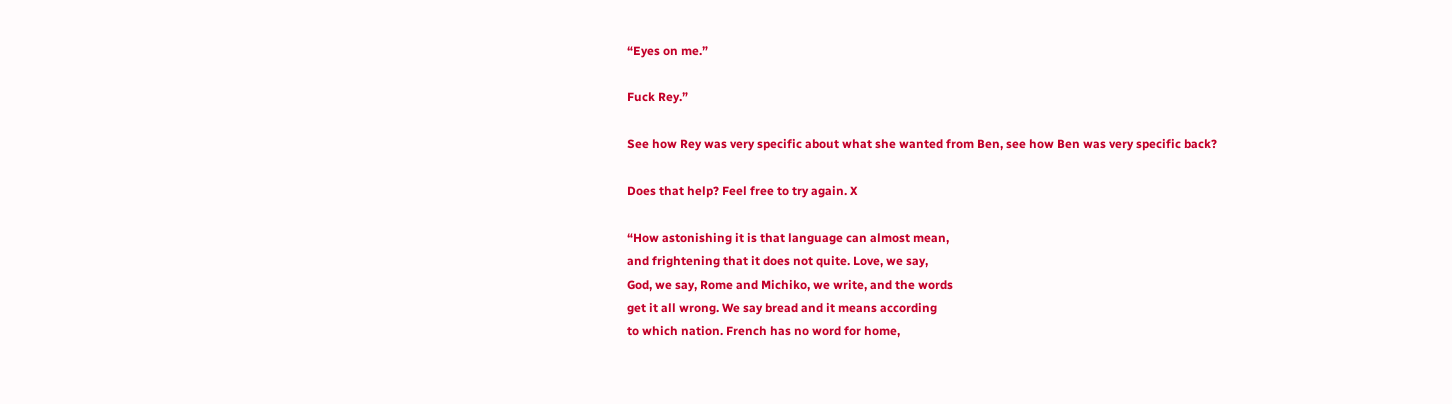“Eyes on me.”

Fuck Rey.”

See how Rey was very specific about what she wanted from Ben, see how Ben was very specific back?

Does that help? Feel free to try again. X

“How astonishing it is that language can almost mean,
and frightening that it does not quite. Love, we say,
God, we say, Rome and Michiko, we write, and the words
get it all wrong. We say bread and it means according
to which nation. French has no word for home,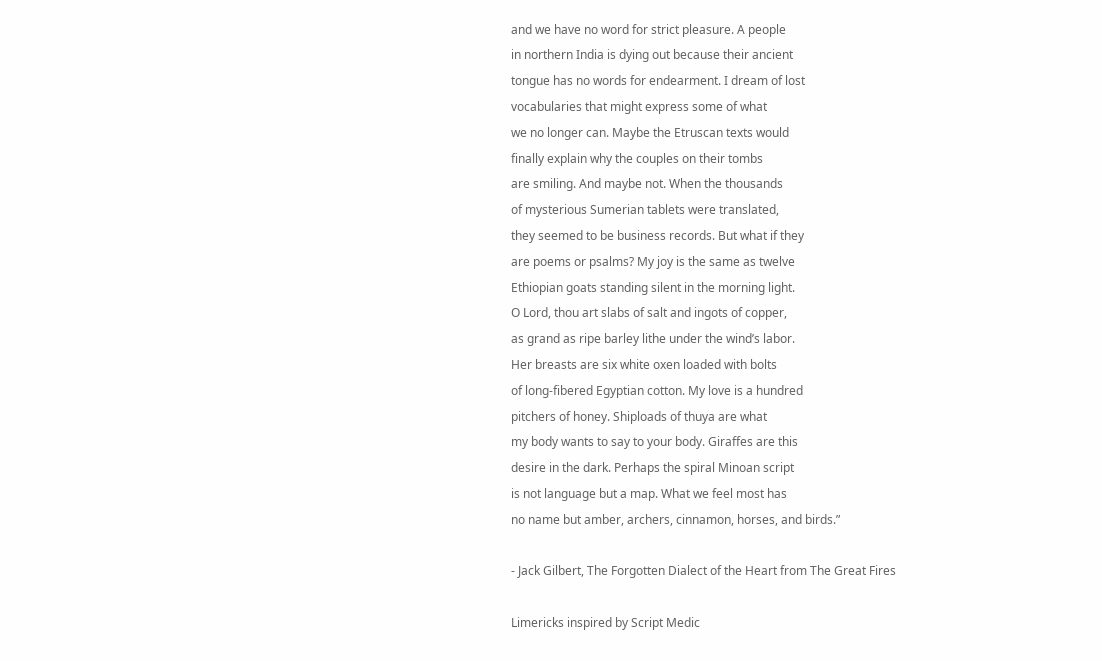and we have no word for strict pleasure. A people
in northern India is dying out because their ancient
tongue has no words for endearment. I dream of lost
vocabularies that might express some of what
we no longer can. Maybe the Etruscan texts would
finally explain why the couples on their tombs
are smiling. And maybe not. When the thousands
of mysterious Sumerian tablets were translated,
they seemed to be business records. But what if they
are poems or psalms? My joy is the same as twelve
Ethiopian goats standing silent in the morning light.
O Lord, thou art slabs of salt and ingots of copper,
as grand as ripe barley lithe under the wind’s labor.
Her breasts are six white oxen loaded with bolts
of long-fibered Egyptian cotton. My love is a hundred
pitchers of honey. Shiploads of thuya are what
my body wants to say to your body. Giraffes are this
desire in the dark. Perhaps the spiral Minoan script
is not language but a map. What we feel most has
no name but amber, archers, cinnamon, horses, and birds.”

- Jack Gilbert, The Forgotten Dialect of the Heart from The Great Fires

Limericks inspired by Script Medic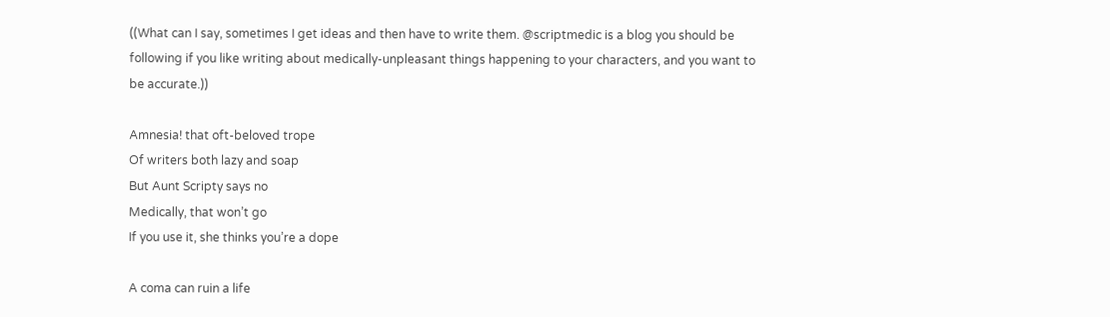((What can I say, sometimes I get ideas and then have to write them. @scriptmedic is a blog you should be following if you like writing about medically-unpleasant things happening to your characters, and you want to be accurate.))

Amnesia! that oft-beloved trope
Of writers both lazy and soap
But Aunt Scripty says no
Medically, that won’t go
If you use it, she thinks you’re a dope

A coma can ruin a life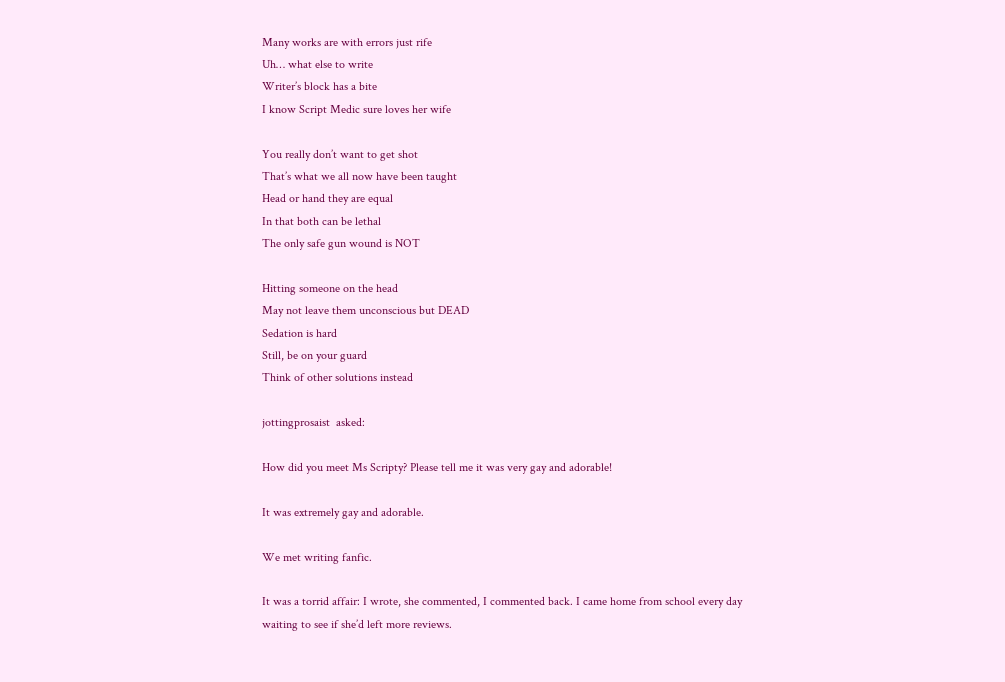Many works are with errors just rife
Uh… what else to write
Writer’s block has a bite
I know Script Medic sure loves her wife

You really don’t want to get shot
That’s what we all now have been taught
Head or hand they are equal
In that both can be lethal
The only safe gun wound is NOT

Hitting someone on the head
May not leave them unconscious but DEAD
Sedation is hard
Still, be on your guard
Think of other solutions instead

jottingprosaist  asked:

How did you meet Ms Scripty? Please tell me it was very gay and adorable!

It was extremely gay and adorable.

We met writing fanfic.

It was a torrid affair: I wrote, she commented, I commented back. I came home from school every day waiting to see if she’d left more reviews.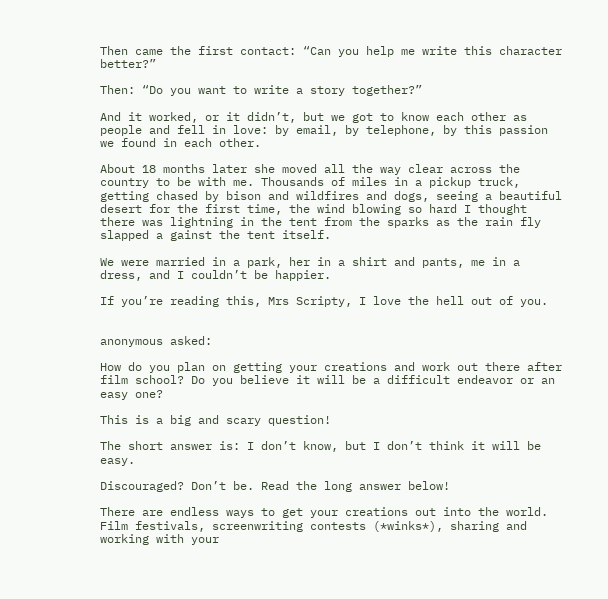Then came the first contact: “Can you help me write this character better?”

Then: “Do you want to write a story together?”

And it worked, or it didn’t, but we got to know each other as people and fell in love: by email, by telephone, by this passion we found in each other.

About 18 months later she moved all the way clear across the country to be with me. Thousands of miles in a pickup truck, getting chased by bison and wildfires and dogs, seeing a beautiful desert for the first time, the wind blowing so hard I thought there was lightning in the tent from the sparks as the rain fly slapped a gainst the tent itself.

We were married in a park, her in a shirt and pants, me in a dress, and I couldn’t be happier.

If you’re reading this, Mrs Scripty, I love the hell out of you.


anonymous asked:

How do you plan on getting your creations and work out there after film school? Do you believe it will be a difficult endeavor or an easy one?

This is a big and scary question!

The short answer is: I don’t know, but I don’t think it will be easy.

Discouraged? Don’t be. Read the long answer below!

There are endless ways to get your creations out into the world. Film festivals, screenwriting contests (*winks*), sharing and working with your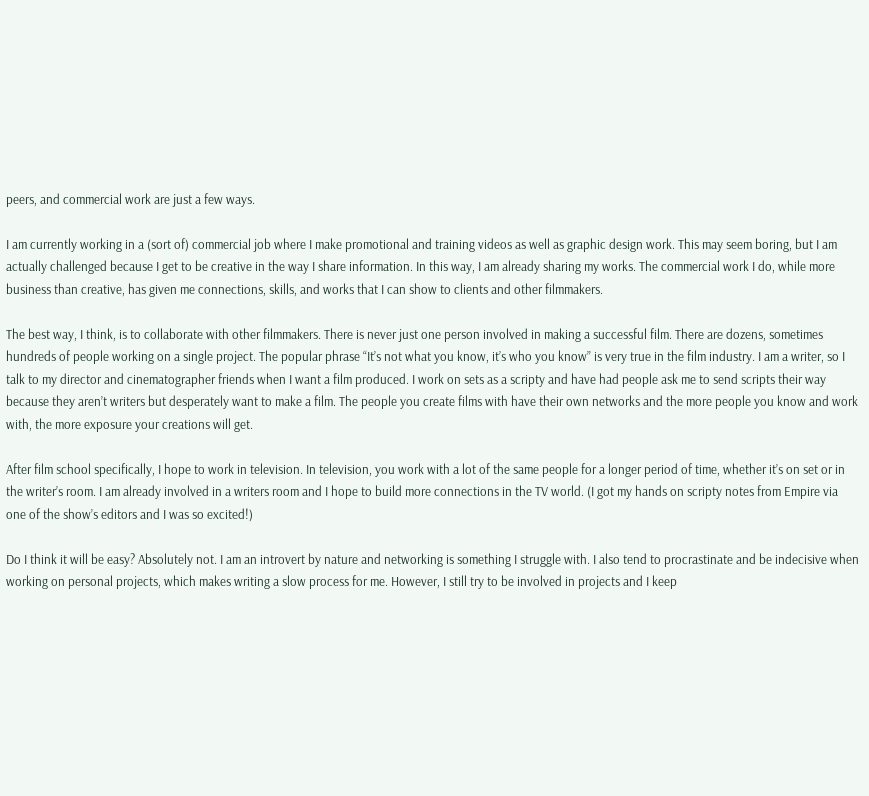peers, and commercial work are just a few ways.

I am currently working in a (sort of) commercial job where I make promotional and training videos as well as graphic design work. This may seem boring, but I am actually challenged because I get to be creative in the way I share information. In this way, I am already sharing my works. The commercial work I do, while more business than creative, has given me connections, skills, and works that I can show to clients and other filmmakers.

The best way, I think, is to collaborate with other filmmakers. There is never just one person involved in making a successful film. There are dozens, sometimes hundreds of people working on a single project. The popular phrase “It’s not what you know, it’s who you know” is very true in the film industry. I am a writer, so I talk to my director and cinematographer friends when I want a film produced. I work on sets as a scripty and have had people ask me to send scripts their way because they aren’t writers but desperately want to make a film. The people you create films with have their own networks and the more people you know and work with, the more exposure your creations will get.

After film school specifically, I hope to work in television. In television, you work with a lot of the same people for a longer period of time, whether it’s on set or in the writer’s room. I am already involved in a writers room and I hope to build more connections in the TV world. (I got my hands on scripty notes from Empire via one of the show’s editors and I was so excited!)

Do I think it will be easy? Absolutely not. I am an introvert by nature and networking is something I struggle with. I also tend to procrastinate and be indecisive when working on personal projects, which makes writing a slow process for me. However, I still try to be involved in projects and I keep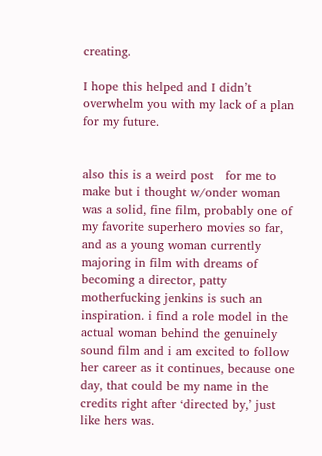creating.

I hope this helped and I didn’t overwhelm you with my lack of a plan for my future.


also this is a weird post   for me to make but i thought w/onder woman was a solid, fine film, probably one of my favorite superhero movies so far, and as a young woman currently majoring in film with dreams of becoming a director, patty motherfucking jenkins is such an inspiration. i find a role model in the actual woman behind the genuinely sound film and i am excited to follow her career as it continues, because one day, that could be my name in the credits right after ‘directed by,’ just like hers was.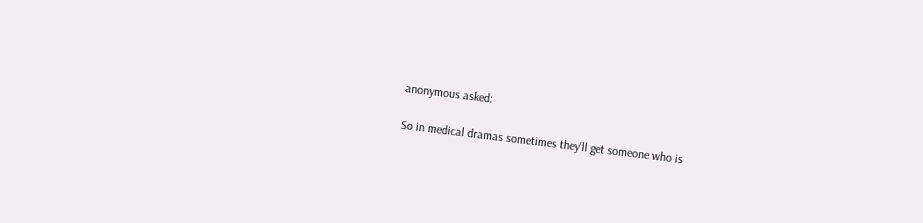anonymous asked:

So in medical dramas sometimes they'll get someone who is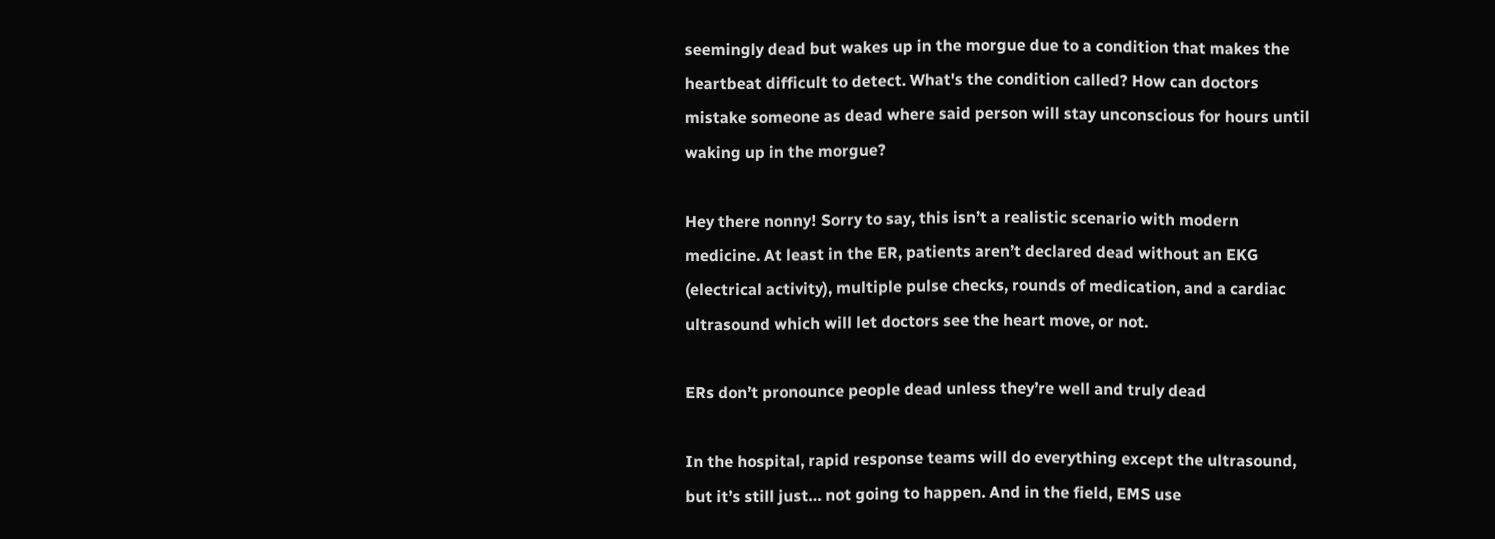seemingly dead but wakes up in the morgue due to a condition that makes the heartbeat difficult to detect. What's the condition called? How can doctors mistake someone as dead where said person will stay unconscious for hours until waking up in the morgue?

Hey there nonny! Sorry to say, this isn’t a realistic scenario with modern medicine. At least in the ER, patients aren’t declared dead without an EKG (electrical activity), multiple pulse checks, rounds of medication, and a cardiac ultrasound which will let doctors see the heart move, or not.

ERs don’t pronounce people dead unless they’re well and truly dead

In the hospital, rapid response teams will do everything except the ultrasound, but it’s still just… not going to happen. And in the field, EMS use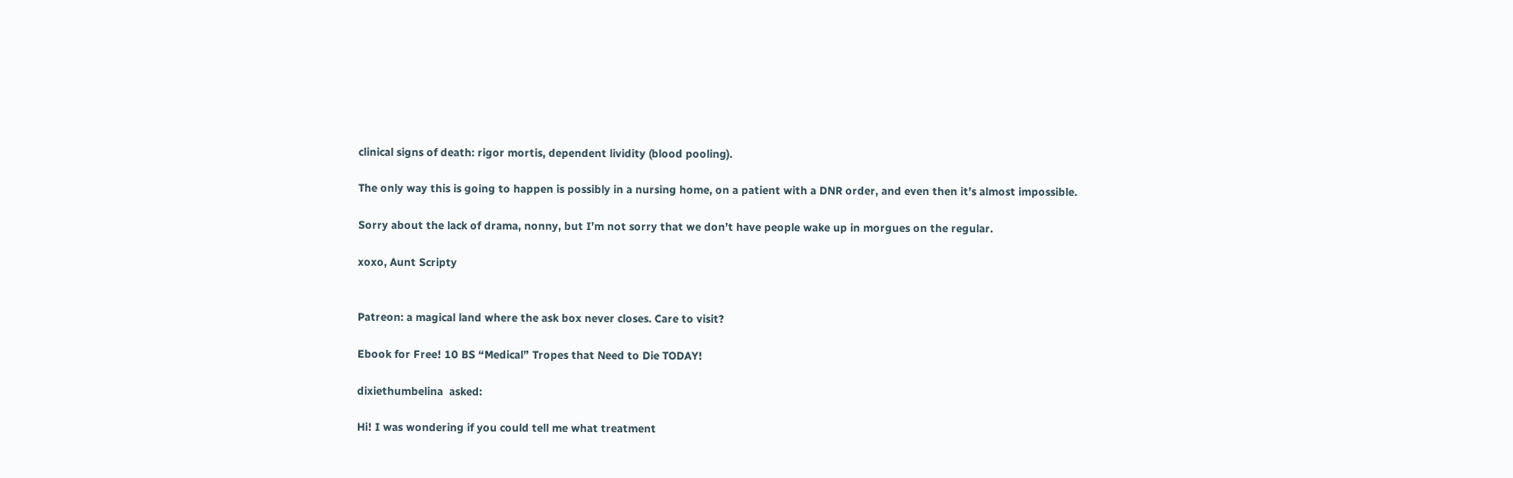clinical signs of death: rigor mortis, dependent lividity (blood pooling).

The only way this is going to happen is possibly in a nursing home, on a patient with a DNR order, and even then it’s almost impossible.

Sorry about the lack of drama, nonny, but I’m not sorry that we don’t have people wake up in morgues on the regular.

xoxo, Aunt Scripty


Patreon: a magical land where the ask box never closes. Care to visit?

Ebook for Free! 10 BS “Medical” Tropes that Need to Die TODAY!

dixiethumbelina  asked:

Hi! I was wondering if you could tell me what treatment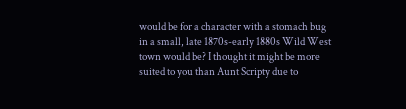would be for a character with a stomach bug in a small, late 1870s-early 1880s Wild West town would be? I thought it might be more suited to you than Aunt Scripty due to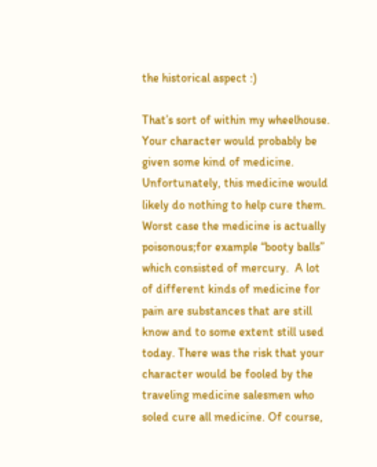the historical aspect :)

That’s sort of within my wheelhouse. Your character would probably be given some kind of medicine. Unfortunately, this medicine would likely do nothing to help cure them. Worst case the medicine is actually poisonous;for example “booty balls” which consisted of mercury.  A lot of different kinds of medicine for pain are substances that are still know and to some extent still used today. There was the risk that your character would be fooled by the traveling medicine salesmen who soled cure all medicine. Of course,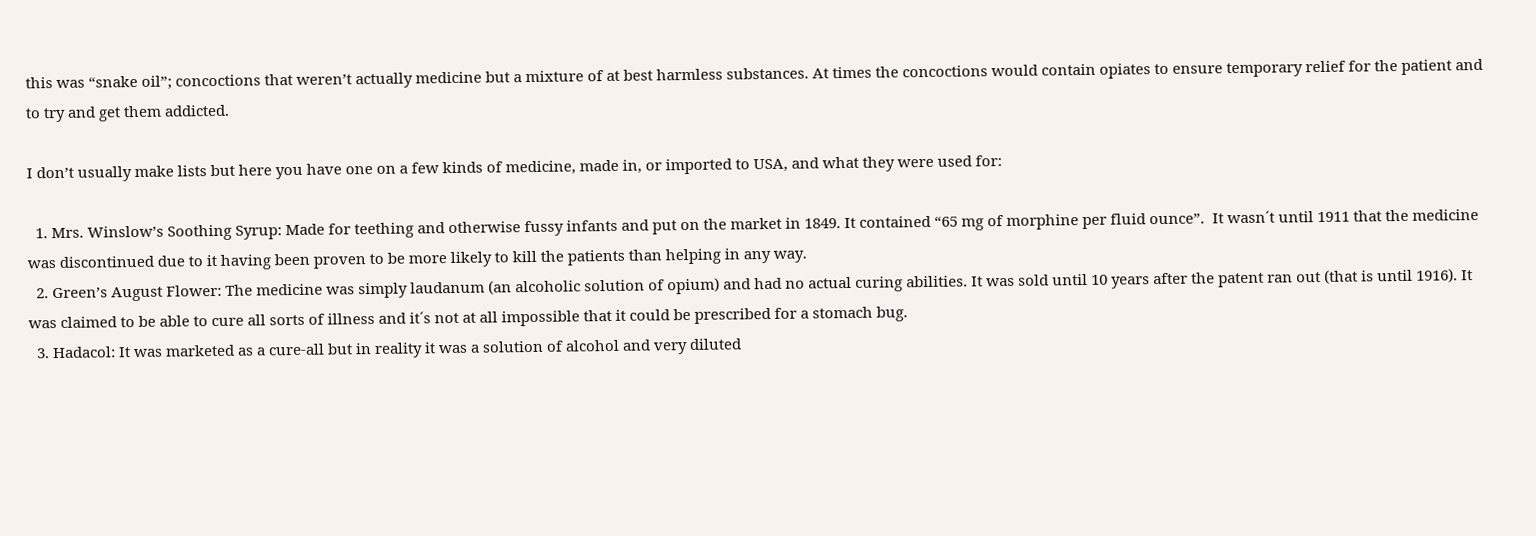this was “snake oil”; concoctions that weren’t actually medicine but a mixture of at best harmless substances. At times the concoctions would contain opiates to ensure temporary relief for the patient and to try and get them addicted.

I don’t usually make lists but here you have one on a few kinds of medicine, made in, or imported to USA, and what they were used for:

  1. Mrs. Winslow’s Soothing Syrup: Made for teething and otherwise fussy infants and put on the market in 1849. It contained “65 mg of morphine per fluid ounce”.  It wasn´t until 1911 that the medicine was discontinued due to it having been proven to be more likely to kill the patients than helping in any way.
  2. Green’s August Flower: The medicine was simply laudanum (an alcoholic solution of opium) and had no actual curing abilities. It was sold until 10 years after the patent ran out (that is until 1916). It was claimed to be able to cure all sorts of illness and it´s not at all impossible that it could be prescribed for a stomach bug.
  3. Hadacol: It was marketed as a cure-all but in reality it was a solution of alcohol and very diluted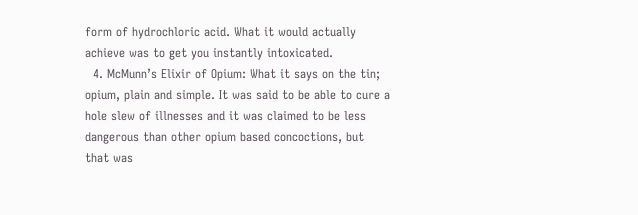form of hydrochloric acid. What it would actually achieve was to get you instantly intoxicated.
  4. McMunn’s Elixir of Opium: What it says on the tin; opium, plain and simple. It was said to be able to cure a hole slew of illnesses and it was claimed to be less dangerous than other opium based concoctions, but that was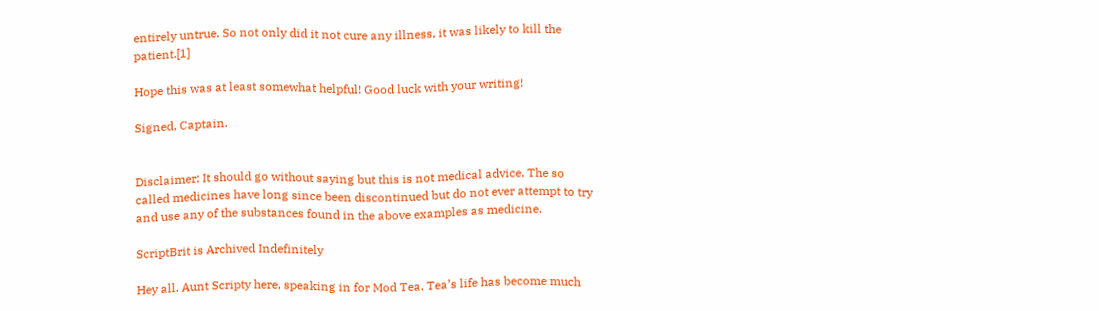entirely untrue. So not only did it not cure any illness, it was likely to kill the patient.[1]

Hope this was at least somewhat helpful! Good luck with your writing!

Signed, Captain.


Disclaimer: It should go without saying but this is not medical advice. The so called medicines have long since been discontinued but do not ever attempt to try and use any of the substances found in the above examples as medicine.

ScriptBrit is Archived Indefinitely

Hey all. Aunt Scripty here, speaking in for Mod Tea. Tea’s life has become much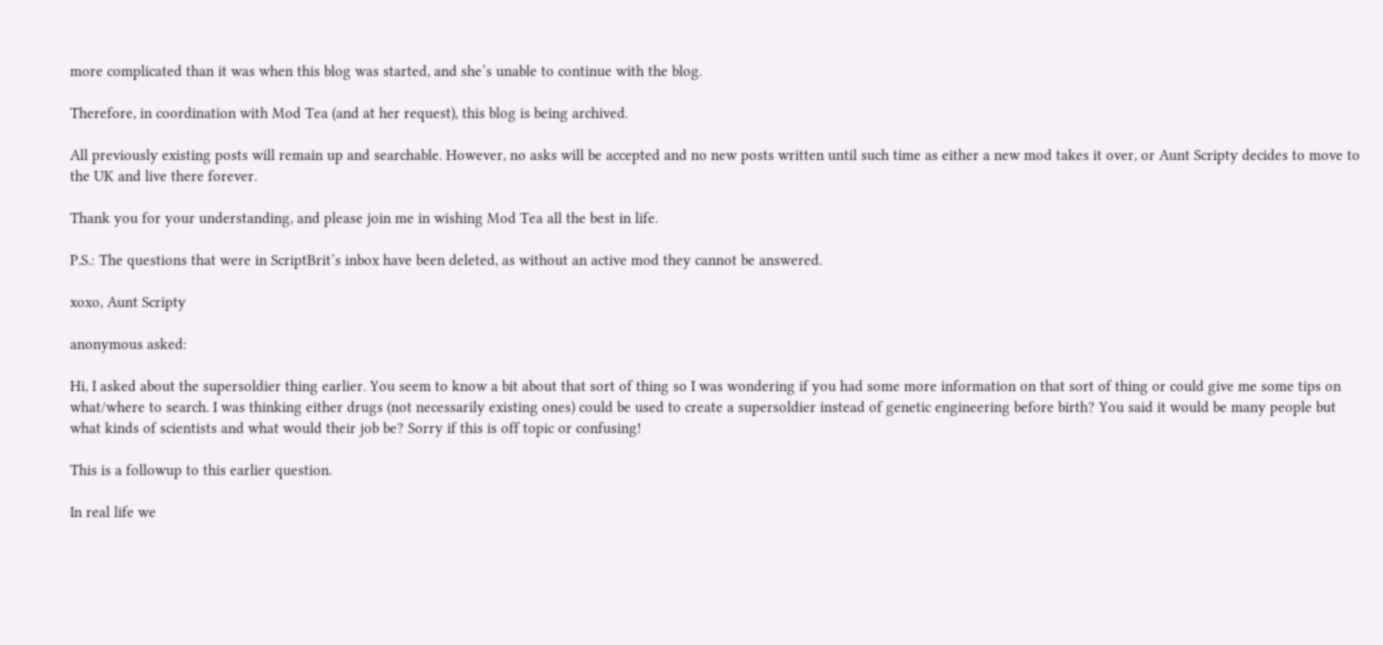more complicated than it was when this blog was started, and she’s unable to continue with the blog.

Therefore, in coordination with Mod Tea (and at her request), this blog is being archived.

All previously existing posts will remain up and searchable. However, no asks will be accepted and no new posts written until such time as either a new mod takes it over, or Aunt Scripty decides to move to the UK and live there forever.

Thank you for your understanding, and please join me in wishing Mod Tea all the best in life.

P.S.: The questions that were in ScriptBrit’s inbox have been deleted, as without an active mod they cannot be answered.

xoxo, Aunt Scripty

anonymous asked:

Hi, I asked about the supersoldier thing earlier. You seem to know a bit about that sort of thing so I was wondering if you had some more information on that sort of thing or could give me some tips on what/where to search. I was thinking either drugs (not necessarily existing ones) could be used to create a supersoldier instead of genetic engineering before birth? You said it would be many people but what kinds of scientists and what would their job be? Sorry if this is off topic or confusing!

This is a followup to this earlier question.

In real life we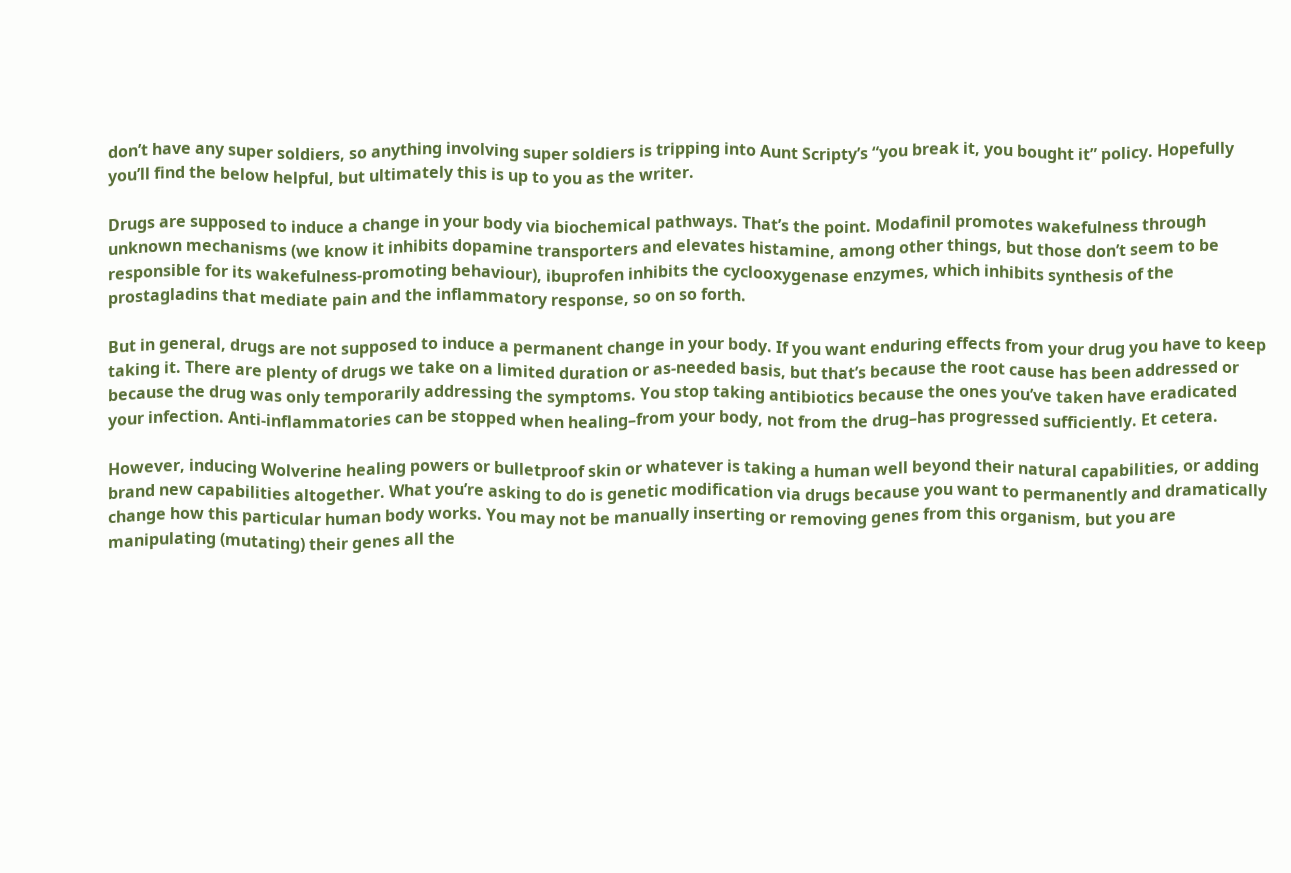don’t have any super soldiers, so anything involving super soldiers is tripping into Aunt Scripty’s “you break it, you bought it” policy. Hopefully you’ll find the below helpful, but ultimately this is up to you as the writer.

Drugs are supposed to induce a change in your body via biochemical pathways. That’s the point. Modafinil promotes wakefulness through unknown mechanisms (we know it inhibits dopamine transporters and elevates histamine, among other things, but those don’t seem to be responsible for its wakefulness-promoting behaviour), ibuprofen inhibits the cyclooxygenase enzymes, which inhibits synthesis of the prostagladins that mediate pain and the inflammatory response, so on so forth.

But in general, drugs are not supposed to induce a permanent change in your body. If you want enduring effects from your drug you have to keep taking it. There are plenty of drugs we take on a limited duration or as-needed basis, but that’s because the root cause has been addressed or because the drug was only temporarily addressing the symptoms. You stop taking antibiotics because the ones you’ve taken have eradicated your infection. Anti-inflammatories can be stopped when healing–from your body, not from the drug–has progressed sufficiently. Et cetera.

However, inducing Wolverine healing powers or bulletproof skin or whatever is taking a human well beyond their natural capabilities, or adding brand new capabilities altogether. What you’re asking to do is genetic modification via drugs because you want to permanently and dramatically change how this particular human body works. You may not be manually inserting or removing genes from this organism, but you are manipulating (mutating) their genes all the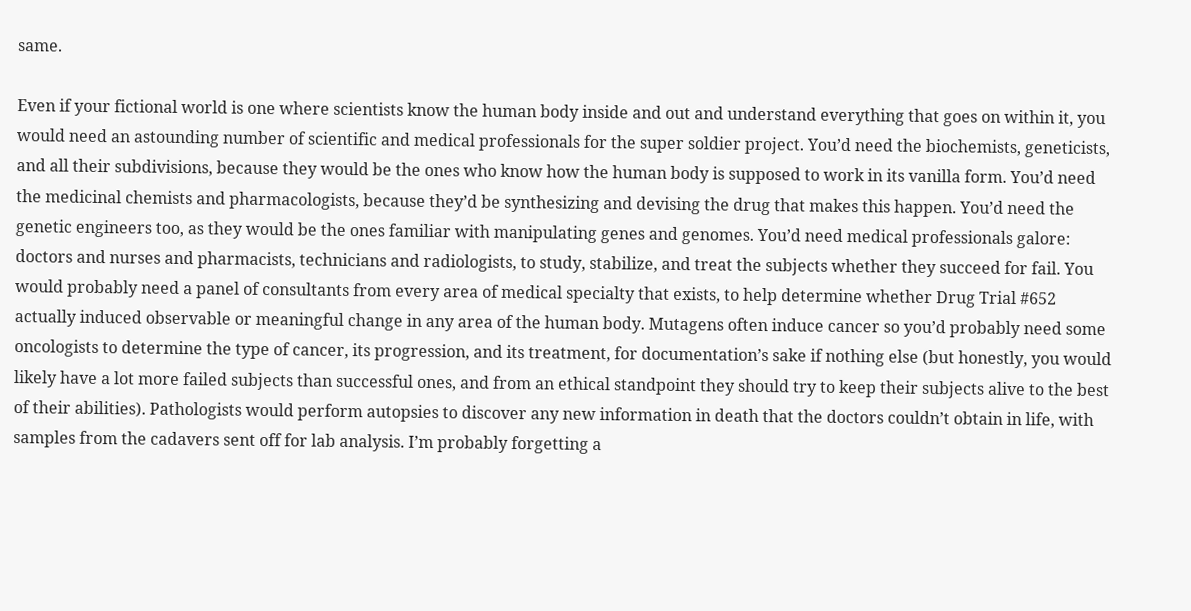same.

Even if your fictional world is one where scientists know the human body inside and out and understand everything that goes on within it, you would need an astounding number of scientific and medical professionals for the super soldier project. You’d need the biochemists, geneticists, and all their subdivisions, because they would be the ones who know how the human body is supposed to work in its vanilla form. You’d need the medicinal chemists and pharmacologists, because they’d be synthesizing and devising the drug that makes this happen. You’d need the genetic engineers too, as they would be the ones familiar with manipulating genes and genomes. You’d need medical professionals galore: doctors and nurses and pharmacists, technicians and radiologists, to study, stabilize, and treat the subjects whether they succeed for fail. You would probably need a panel of consultants from every area of medical specialty that exists, to help determine whether Drug Trial #652 actually induced observable or meaningful change in any area of the human body. Mutagens often induce cancer so you’d probably need some oncologists to determine the type of cancer, its progression, and its treatment, for documentation’s sake if nothing else (but honestly, you would likely have a lot more failed subjects than successful ones, and from an ethical standpoint they should try to keep their subjects alive to the best of their abilities). Pathologists would perform autopsies to discover any new information in death that the doctors couldn’t obtain in life, with samples from the cadavers sent off for lab analysis. I’m probably forgetting a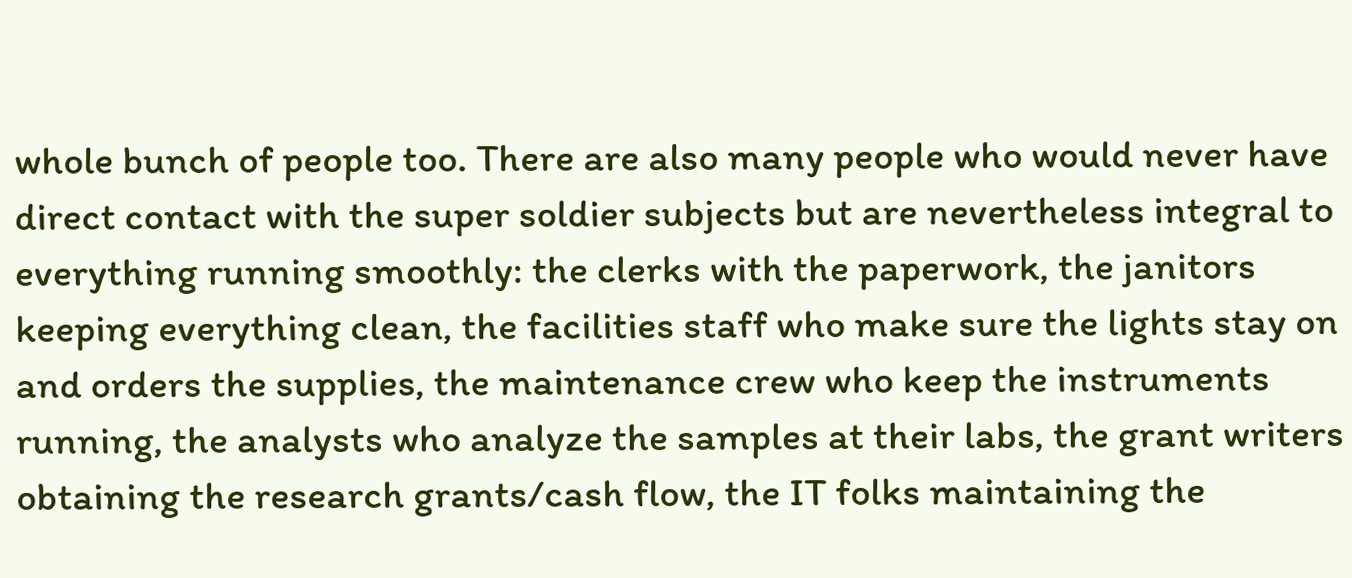whole bunch of people too. There are also many people who would never have direct contact with the super soldier subjects but are nevertheless integral to everything running smoothly: the clerks with the paperwork, the janitors keeping everything clean, the facilities staff who make sure the lights stay on and orders the supplies, the maintenance crew who keep the instruments running, the analysts who analyze the samples at their labs, the grant writers obtaining the research grants/cash flow, the IT folks maintaining the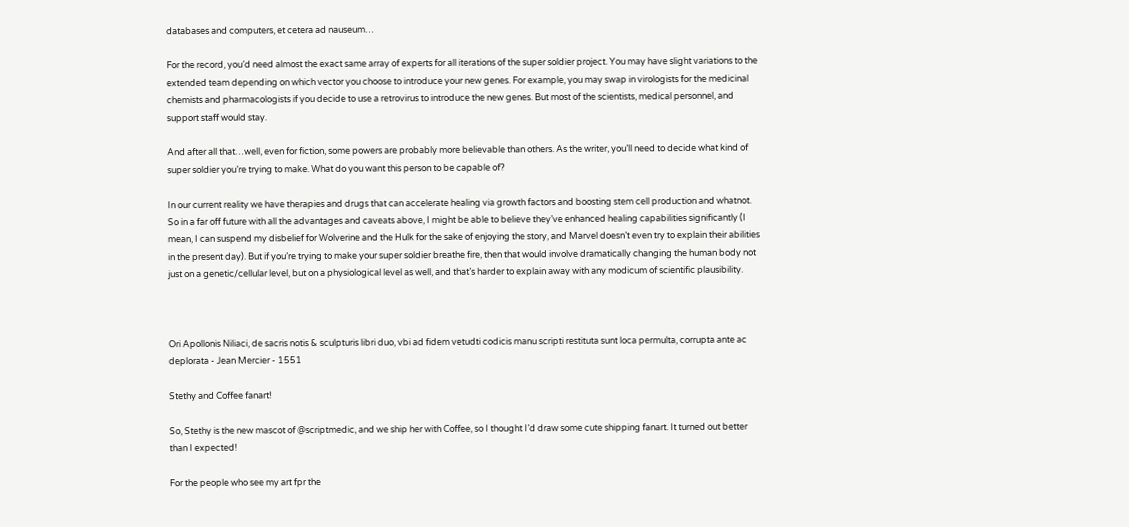databases and computers, et cetera ad nauseum…

For the record, you’d need almost the exact same array of experts for all iterations of the super soldier project. You may have slight variations to the extended team depending on which vector you choose to introduce your new genes. For example, you may swap in virologists for the medicinal chemists and pharmacologists if you decide to use a retrovirus to introduce the new genes. But most of the scientists, medical personnel, and support staff would stay.

And after all that…well, even for fiction, some powers are probably more believable than others. As the writer, you’ll need to decide what kind of super soldier you’re trying to make. What do you want this person to be capable of?

In our current reality we have therapies and drugs that can accelerate healing via growth factors and boosting stem cell production and whatnot. So in a far off future with all the advantages and caveats above, I might be able to believe they’ve enhanced healing capabilities significantly (I mean, I can suspend my disbelief for Wolverine and the Hulk for the sake of enjoying the story, and Marvel doesn’t even try to explain their abilities in the present day). But if you’re trying to make your super soldier breathe fire, then that would involve dramatically changing the human body not just on a genetic/cellular level, but on a physiological level as well, and that’s harder to explain away with any modicum of scientific plausibility.



Ori Apollonis Niliaci, de sacris notis & sculpturis libri duo, vbi ad fidem vetudti codicis manu scripti restituta sunt loca permulta, corrupta ante ac deplorata - Jean Mercier - 1551

Stethy and Coffee fanart!

So, Stethy is the new mascot of @scriptmedic, and we ship her with Coffee, so I thought I’d draw some cute shipping fanart. It turned out better than I expected!

For the people who see my art fpr the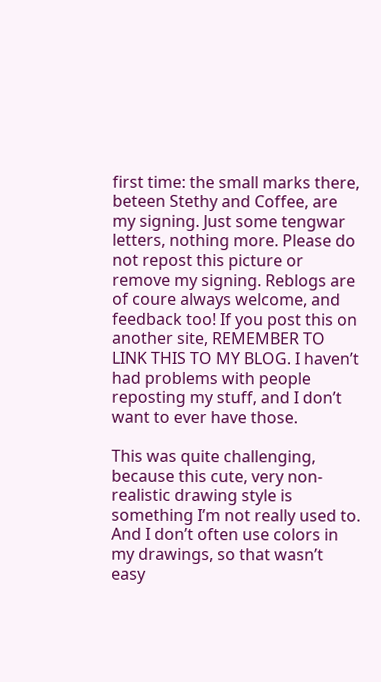first time: the small marks there, beteen Stethy and Coffee, are my signing. Just some tengwar letters, nothing more. Please do not repost this picture or remove my signing. Reblogs are of coure always welcome, and feedback too! If you post this on another site, REMEMBER TO LINK THIS TO MY BLOG. I haven’t had problems with people reposting my stuff, and I don’t want to ever have those.

This was quite challenging, because this cute, very non-realistic drawing style is something I’m not really used to. And I don’t often use colors in my drawings, so that wasn’t easy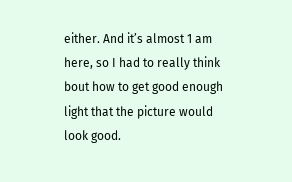either. And it’s almost 1 am here, so I had to really think bout how to get good enough light that the picture would look good.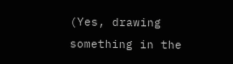(Yes, drawing something in the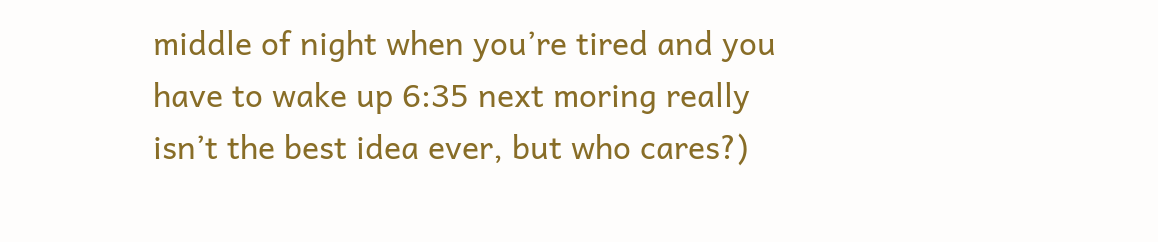middle of night when you’re tired and you have to wake up 6:35 next moring really isn’t the best idea ever, but who cares?)